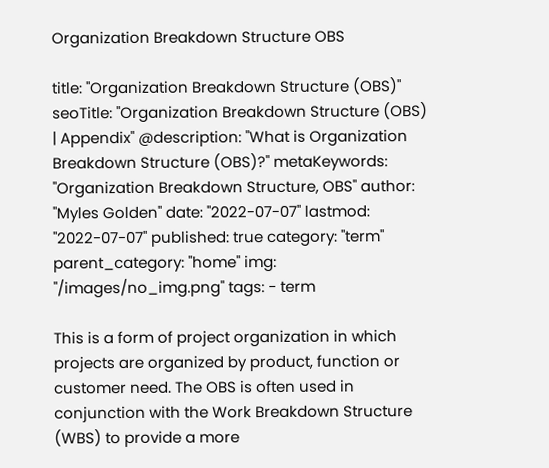Organization Breakdown Structure OBS

title: "Organization Breakdown Structure (OBS)" seoTitle: "Organization Breakdown Structure (OBS) | Appendix" @description: "What is Organization Breakdown Structure (OBS)?" metaKeywords: "Organization Breakdown Structure, OBS" author: "Myles Golden" date: "2022-07-07" lastmod: "2022-07-07" published: true category: "term" parent_category: "home" img: "/images/no_img.png" tags: - term

This is a form of project organization in which projects are organized by product, function or customer need. The OBS is often used in conjunction with the Work Breakdown Structure (WBS) to provide a more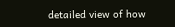detailed view of how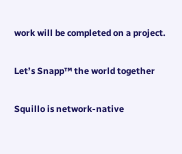work will be completed on a project.

Let’s Snapp™ the world together

Squillo is network-native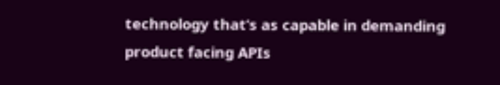technology that’s as capable in demanding product facing APIs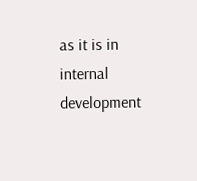as it is in internal development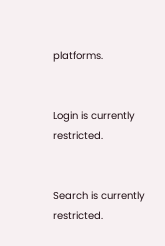platforms.


Login is currently restricted.


Search is currently restricted.